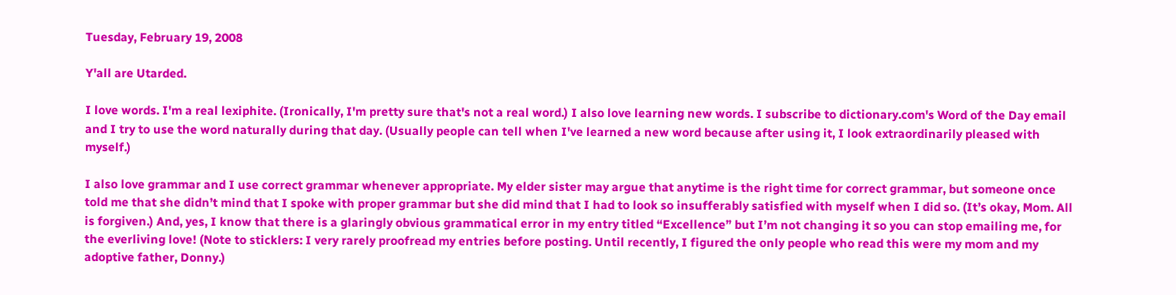Tuesday, February 19, 2008

Y'all are Utarded.

I love words. I'm a real lexiphite. (Ironically, I'm pretty sure that's not a real word.) I also love learning new words. I subscribe to dictionary.com's Word of the Day email and I try to use the word naturally during that day. (Usually people can tell when I've learned a new word because after using it, I look extraordinarily pleased with myself.)

I also love grammar and I use correct grammar whenever appropriate. My elder sister may argue that anytime is the right time for correct grammar, but someone once told me that she didn’t mind that I spoke with proper grammar but she did mind that I had to look so insufferably satisfied with myself when I did so. (It’s okay, Mom. All is forgiven.) And, yes, I know that there is a glaringly obvious grammatical error in my entry titled “Excellence” but I’m not changing it so you can stop emailing me, for the everliving love! (Note to sticklers: I very rarely proofread my entries before posting. Until recently, I figured the only people who read this were my mom and my adoptive father, Donny.)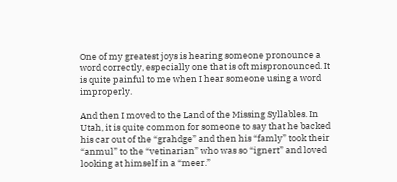One of my greatest joys is hearing someone pronounce a word correctly, especially one that is oft mispronounced. It is quite painful to me when I hear someone using a word improperly.

And then I moved to the Land of the Missing Syllables. In Utah, it is quite common for someone to say that he backed his car out of the “grahdge” and then his “famly” took their “anmul” to the “vetinarian” who was so “ignert” and loved looking at himself in a “meer.”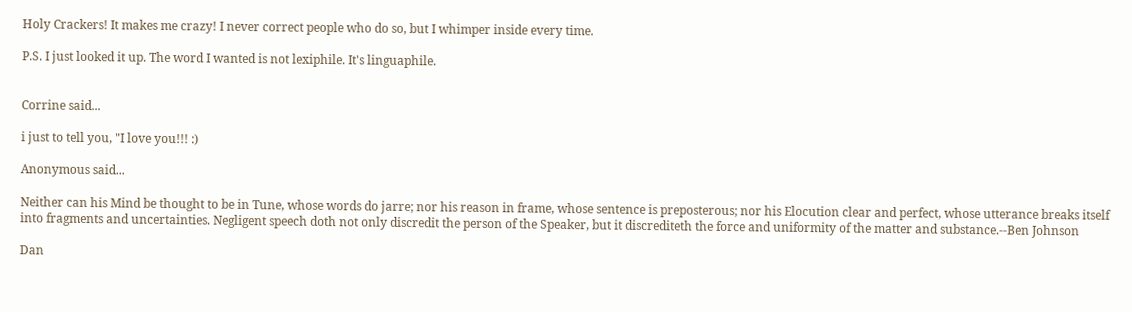Holy Crackers! It makes me crazy! I never correct people who do so, but I whimper inside every time.

P.S. I just looked it up. The word I wanted is not lexiphile. It's linguaphile.


Corrine said...

i just to tell you, "I love you!!! :)

Anonymous said...

Neither can his Mind be thought to be in Tune, whose words do jarre; nor his reason in frame, whose sentence is preposterous; nor his Elocution clear and perfect, whose utterance breaks itself into fragments and uncertainties. Negligent speech doth not only discredit the person of the Speaker, but it discrediteth the force and uniformity of the matter and substance.--Ben Johnson

Dan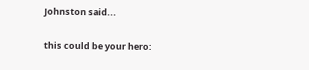Johnston said...

this could be your hero: